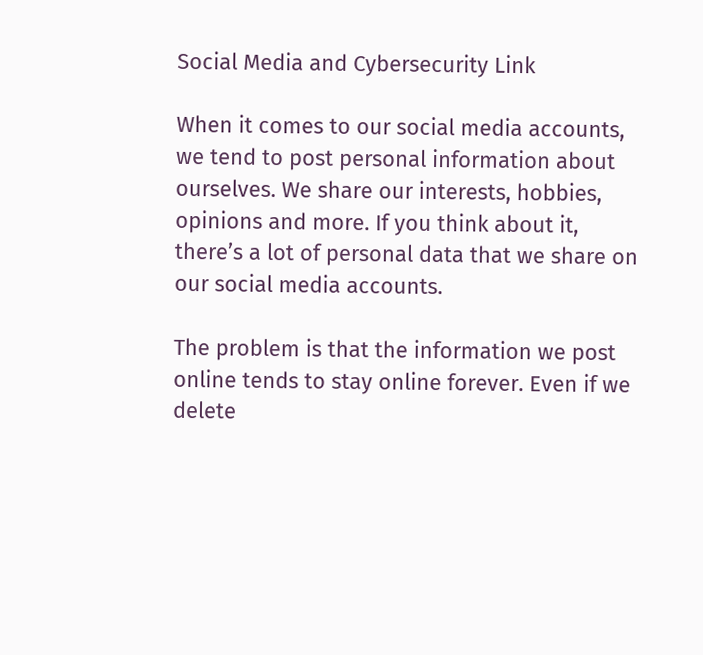Social Media and Cybersecurity Link

When it comes to our social media accounts, we tend to post personal information about ourselves. We share our interests, hobbies, opinions and more. If you think about it, there’s a lot of personal data that we share on our social media accounts.

The problem is that the information we post online tends to stay online forever. Even if we delete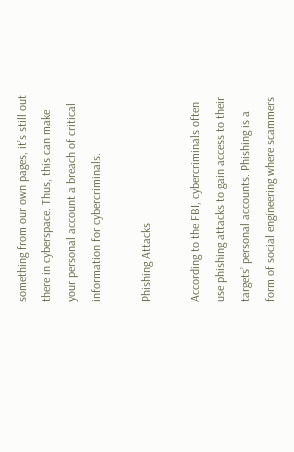something from our own pages, it’s still out there in cyberspace. Thus, this can make your personal account a breach of critical information for cybercriminals.

Phishing Attacks

According to the FBI, cybercriminals often use phishing attacks to gain access to their targets’ personal accounts. Phishing is a form of social engineering where scammers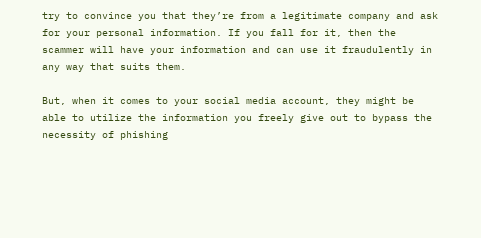try to convince you that they’re from a legitimate company and ask for your personal information. If you fall for it, then the scammer will have your information and can use it fraudulently in any way that suits them.

But, when it comes to your social media account, they might be able to utilize the information you freely give out to bypass the necessity of phishing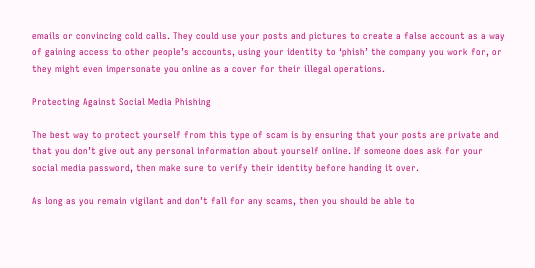emails or convincing cold calls. They could use your posts and pictures to create a false account as a way of gaining access to other people’s accounts, using your identity to ‘phish’ the company you work for, or they might even impersonate you online as a cover for their illegal operations.

Protecting Against Social Media Phishing

The best way to protect yourself from this type of scam is by ensuring that your posts are private and that you don’t give out any personal information about yourself online. If someone does ask for your social media password, then make sure to verify their identity before handing it over.

As long as you remain vigilant and don’t fall for any scams, then you should be able to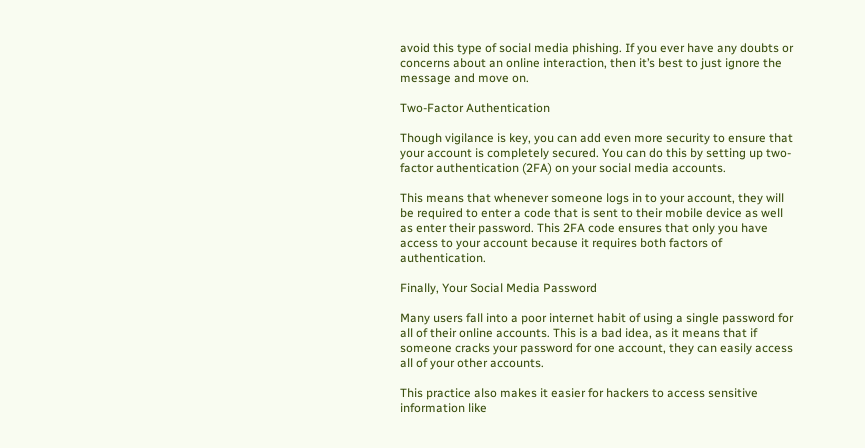avoid this type of social media phishing. If you ever have any doubts or concerns about an online interaction, then it’s best to just ignore the message and move on.

Two-Factor Authentication

Though vigilance is key, you can add even more security to ensure that your account is completely secured. You can do this by setting up two-factor authentication (2FA) on your social media accounts.

This means that whenever someone logs in to your account, they will be required to enter a code that is sent to their mobile device as well as enter their password. This 2FA code ensures that only you have access to your account because it requires both factors of authentication.

Finally, Your Social Media Password

Many users fall into a poor internet habit of using a single password for all of their online accounts. This is a bad idea, as it means that if someone cracks your password for one account, they can easily access all of your other accounts.

This practice also makes it easier for hackers to access sensitive information like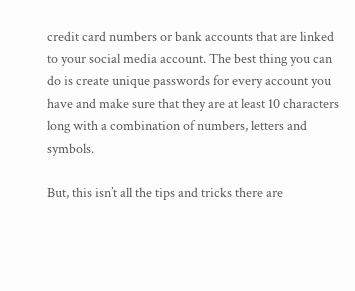credit card numbers or bank accounts that are linked to your social media account. The best thing you can do is create unique passwords for every account you have and make sure that they are at least 10 characters long with a combination of numbers, letters and symbols.

But, this isn’t all the tips and tricks there are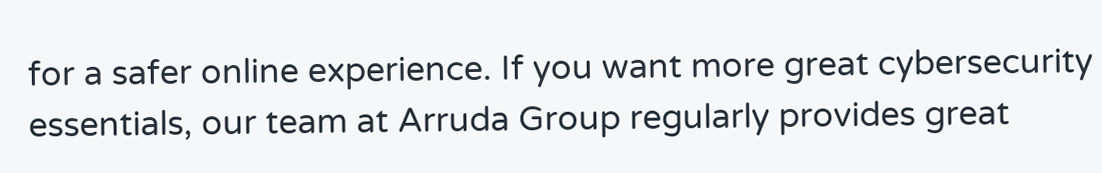for a safer online experience. If you want more great cybersecurity essentials, our team at Arruda Group regularly provides great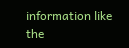information like the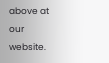above at our website.